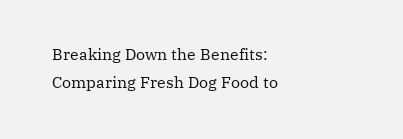Breaking Down the Benefits: Comparing Fresh Dog Food to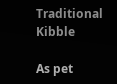Traditional Kibble

As pet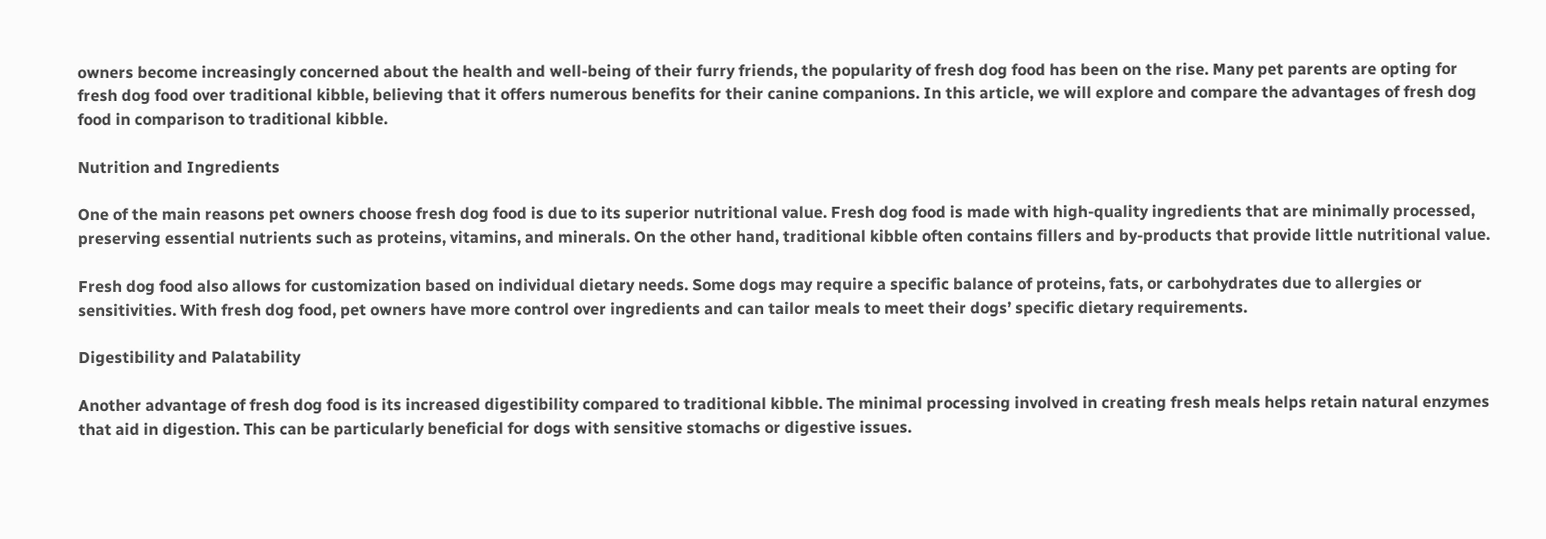owners become increasingly concerned about the health and well-being of their furry friends, the popularity of fresh dog food has been on the rise. Many pet parents are opting for fresh dog food over traditional kibble, believing that it offers numerous benefits for their canine companions. In this article, we will explore and compare the advantages of fresh dog food in comparison to traditional kibble.

Nutrition and Ingredients

One of the main reasons pet owners choose fresh dog food is due to its superior nutritional value. Fresh dog food is made with high-quality ingredients that are minimally processed, preserving essential nutrients such as proteins, vitamins, and minerals. On the other hand, traditional kibble often contains fillers and by-products that provide little nutritional value.

Fresh dog food also allows for customization based on individual dietary needs. Some dogs may require a specific balance of proteins, fats, or carbohydrates due to allergies or sensitivities. With fresh dog food, pet owners have more control over ingredients and can tailor meals to meet their dogs’ specific dietary requirements.

Digestibility and Palatability

Another advantage of fresh dog food is its increased digestibility compared to traditional kibble. The minimal processing involved in creating fresh meals helps retain natural enzymes that aid in digestion. This can be particularly beneficial for dogs with sensitive stomachs or digestive issues.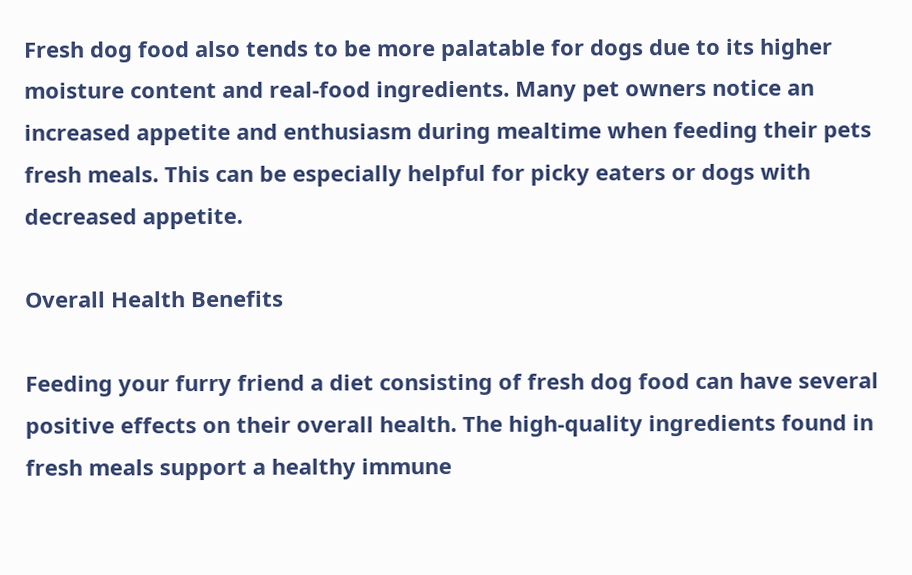Fresh dog food also tends to be more palatable for dogs due to its higher moisture content and real-food ingredients. Many pet owners notice an increased appetite and enthusiasm during mealtime when feeding their pets fresh meals. This can be especially helpful for picky eaters or dogs with decreased appetite.

Overall Health Benefits

Feeding your furry friend a diet consisting of fresh dog food can have several positive effects on their overall health. The high-quality ingredients found in fresh meals support a healthy immune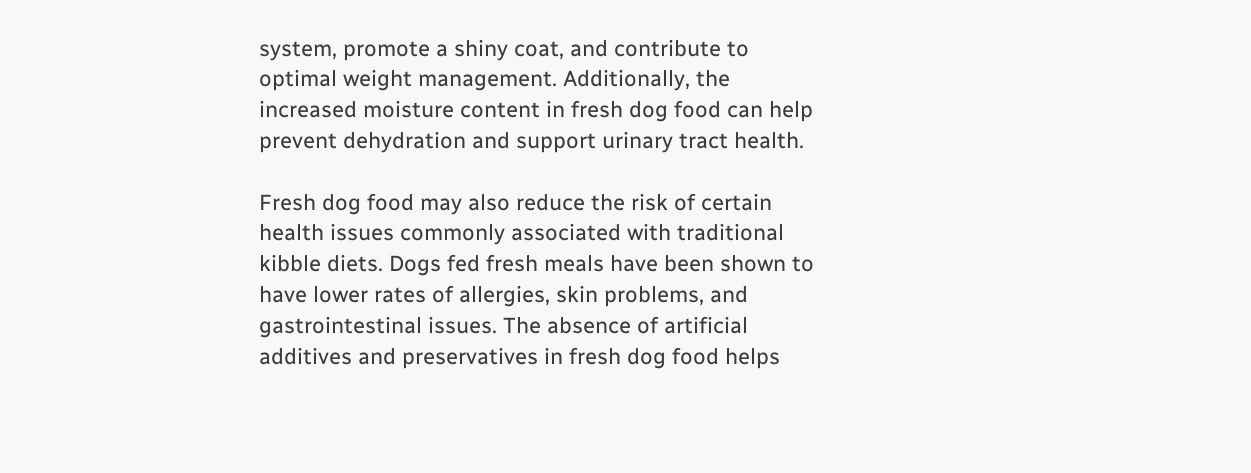system, promote a shiny coat, and contribute to optimal weight management. Additionally, the increased moisture content in fresh dog food can help prevent dehydration and support urinary tract health.

Fresh dog food may also reduce the risk of certain health issues commonly associated with traditional kibble diets. Dogs fed fresh meals have been shown to have lower rates of allergies, skin problems, and gastrointestinal issues. The absence of artificial additives and preservatives in fresh dog food helps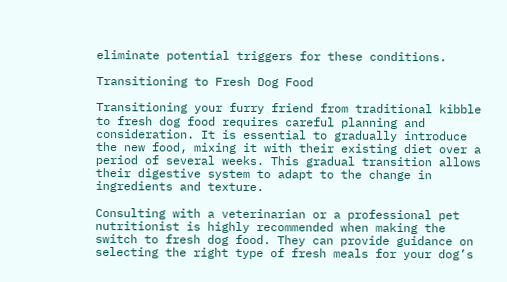eliminate potential triggers for these conditions.

Transitioning to Fresh Dog Food

Transitioning your furry friend from traditional kibble to fresh dog food requires careful planning and consideration. It is essential to gradually introduce the new food, mixing it with their existing diet over a period of several weeks. This gradual transition allows their digestive system to adapt to the change in ingredients and texture.

Consulting with a veterinarian or a professional pet nutritionist is highly recommended when making the switch to fresh dog food. They can provide guidance on selecting the right type of fresh meals for your dog’s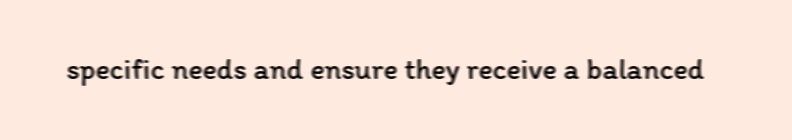specific needs and ensure they receive a balanced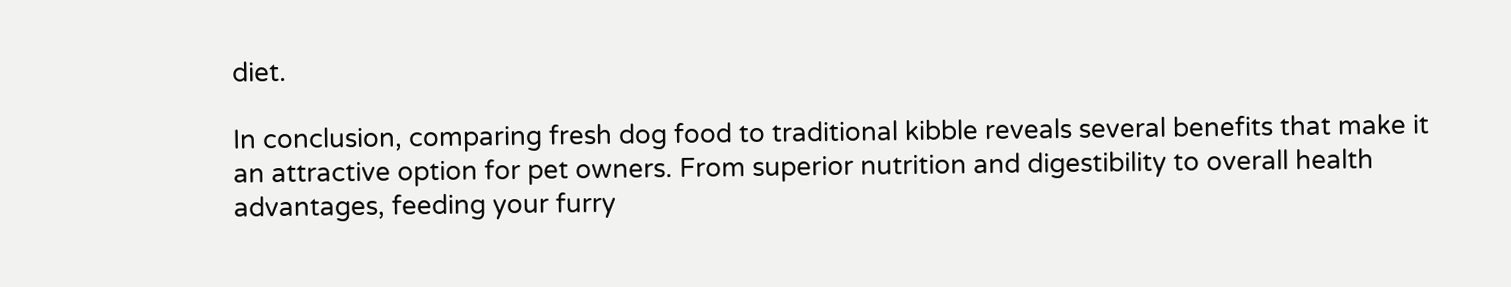diet.

In conclusion, comparing fresh dog food to traditional kibble reveals several benefits that make it an attractive option for pet owners. From superior nutrition and digestibility to overall health advantages, feeding your furry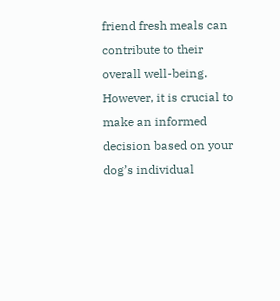friend fresh meals can contribute to their overall well-being. However, it is crucial to make an informed decision based on your dog’s individual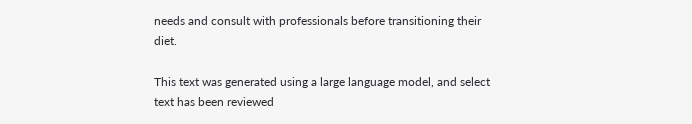needs and consult with professionals before transitioning their diet.

This text was generated using a large language model, and select text has been reviewed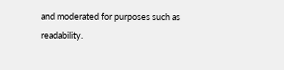and moderated for purposes such as readability.